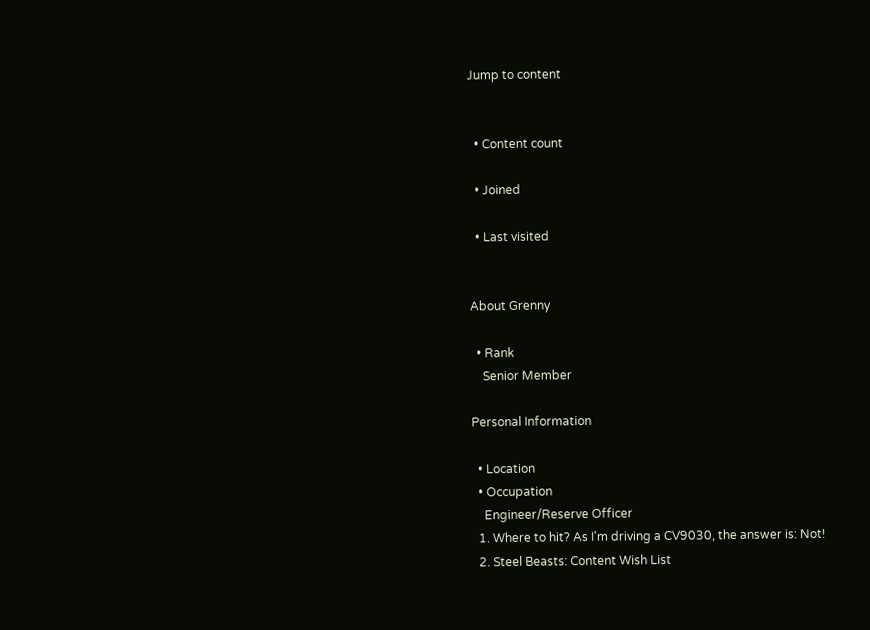Jump to content


  • Content count

  • Joined

  • Last visited


About Grenny

  • Rank
    Senior Member

Personal Information

  • Location
  • Occupation
    Engineer/Reserve Officer
  1. Where to hit? As I'm driving a CV9030, the answer is: Not!
  2. Steel Beasts: Content Wish List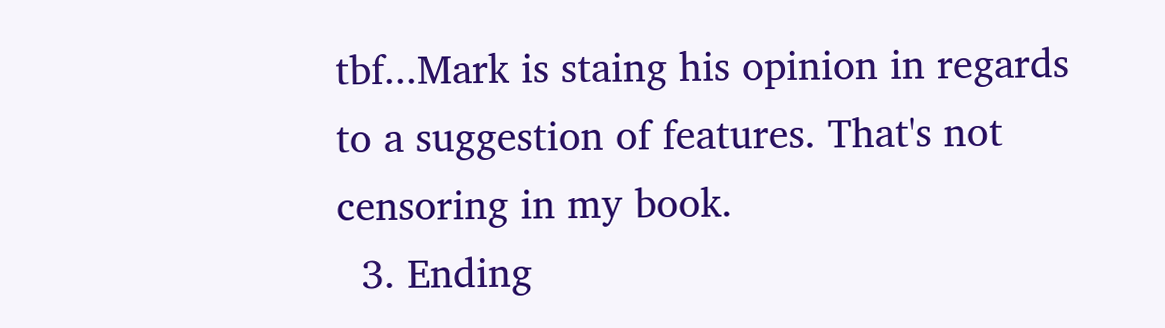tbf...Mark is staing his opinion in regards to a suggestion of features. That's not censoring in my book.
  3. Ending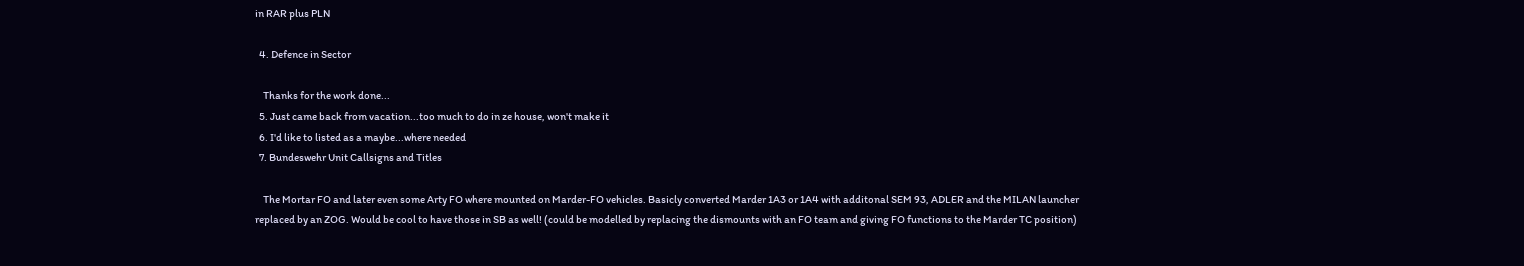in RAR plus PLN

  4. Defence in Sector

    Thanks for the work done...
  5. Just came back from vacation...too much to do in ze house, won't make it
  6. I'd like to listed as a maybe...where needed
  7. Bundeswehr Unit Callsigns and Titles

    The Mortar FO and later even some Arty FO where mounted on Marder-FO vehicles. Basicly converted Marder 1A3 or 1A4 with additonal SEM 93, ADLER and the MILAN launcher replaced by an ZOG. Would be cool to have those in SB as well! (could be modelled by replacing the dismounts with an FO team and giving FO functions to the Marder TC position)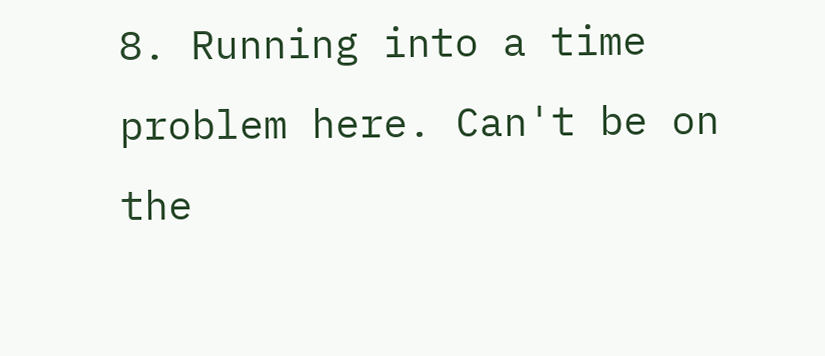8. Running into a time problem here. Can't be on the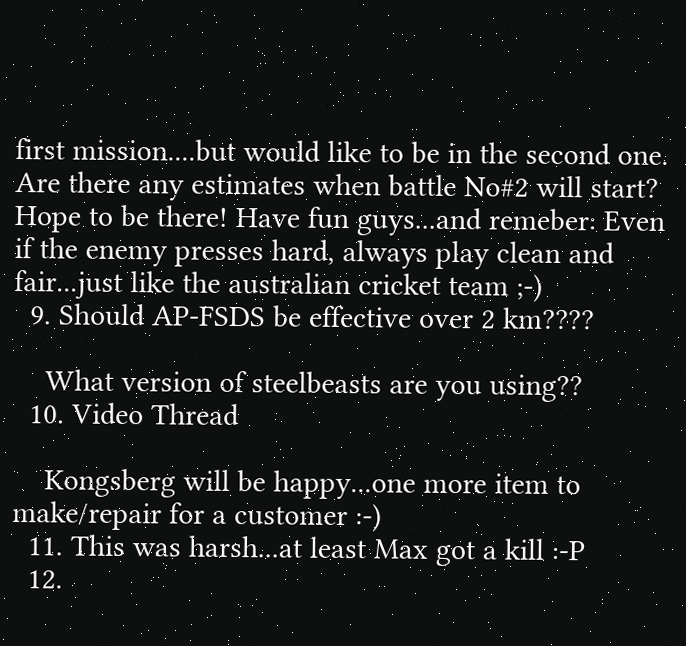first mission....but would like to be in the second one. Are there any estimates when battle No#2 will start? Hope to be there! Have fun guys...and remeber: Even if the enemy presses hard, always play clean and fair...just like the australian cricket team ;-)
  9. Should AP-FSDS be effective over 2 km????

    What version of steelbeasts are you using??
  10. Video Thread

    Kongsberg will be happy...one more item to make/repair for a customer :-)
  11. This was harsh...at least Max got a kill :-P
  12.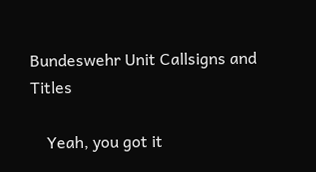Bundeswehr Unit Callsigns and Titles

    Yeah, you got it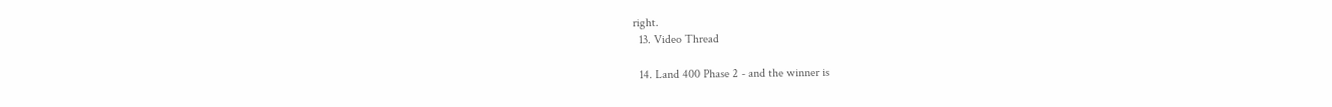right.
  13. Video Thread

  14. Land 400 Phase 2 - and the winner is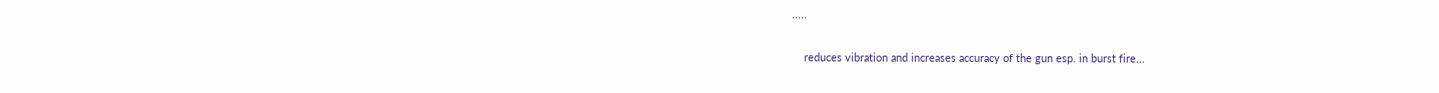.....

    reduces vibration and increases accuracy of the gun esp. in burst fire...